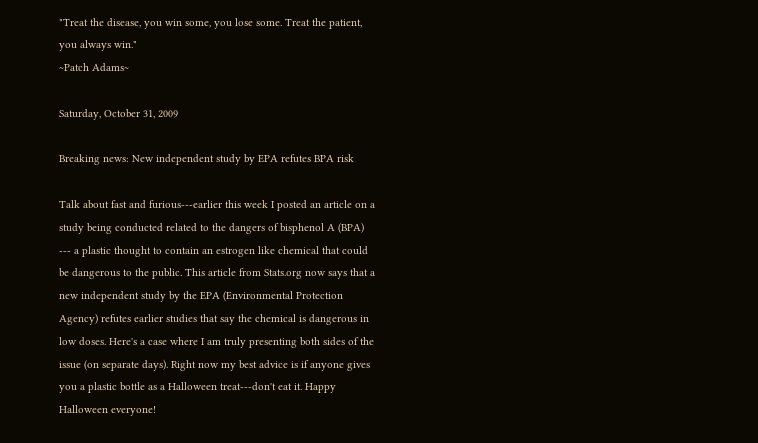"Treat the disease, you win some, you lose some. Treat the patient, you always win."
~Patch Adams~

Saturday, October 31, 2009

Breaking news: New independent study by EPA refutes BPA risk

Talk about fast and furious---earlier this week I posted an article on a study being conducted related to the dangers of bisphenol A (BPA) --- a plastic thought to contain an estrogen like chemical that could be dangerous to the public. This article from Stats.org now says that a new independent study by the EPA (Environmental Protection Agency) refutes earlier studies that say the chemical is dangerous in low doses. Here's a case where I am truly presenting both sides of the issue (on separate days). Right now my best advice is if anyone gives you a plastic bottle as a Halloween treat---don't eat it. Happy Halloween everyone!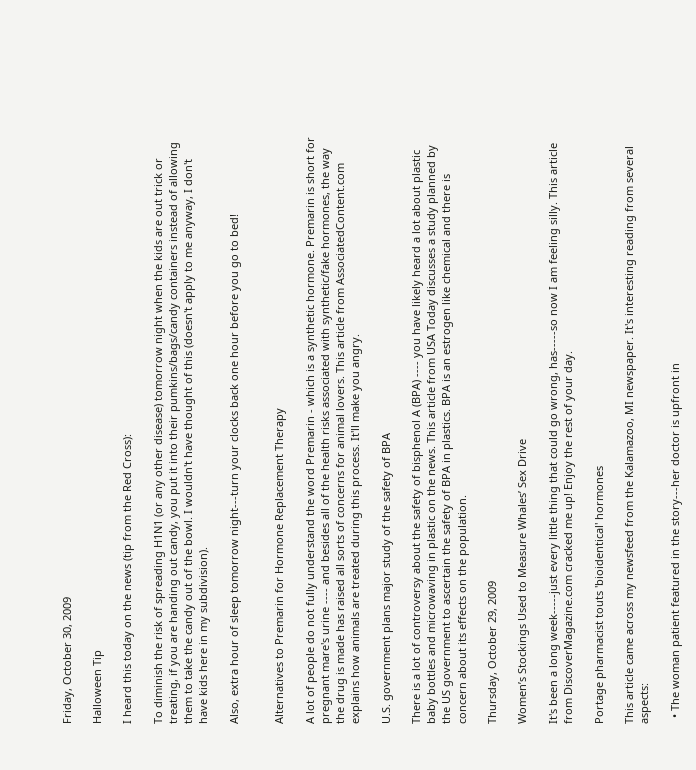Friday, October 30, 2009

Halloween Tip

I heard this today on the news (tip from the Red Cross):

To diminish the risk of spreading H1N1 (or any other disease) tomorrow night when the kids are out trick or treating, if you are handing out candy, you put it into their pumkins/bags/candy containers instead of allowing them to take the candy out of the bowl. I wouldn't have thought of this (doesn't apply to me anyway, I don't have kids here in my subdivision).

Also, extra hour of sleep tomorrow night---turn your clocks back one hour before you go to bed!


Alternatives to Premarin for Hormone Replacement Therapy

A lot of people do not fully understand the word Premarin - which is a synthetic hormone. Premarin is short for pregnant mare's urine ---- and besides all of the health risks associated with synthetic/fake hormones, the way the drug is made has raised all sorts of concerns for animal lovers. This article from AssociatedContent.com explains how animals are treated during this process. It'll make you angry.

U.S. government plans major study of the safety of BPA

There is a lot of controversy about the safety of bisphenol A (BPA) ---- you have likely heard a lot about plastic baby bottles and microwaving in plastic on the news. This article from USA Today discusses a study planned by the US government to ascertain the safety of BPA in plastics. BPA is an estrogen like chemical and there is concern about its effects on the population.

Thursday, October 29, 2009

Women’s Stockings Used to Measure Whales’ Sex Drive

It's been a long week-----just every little thing that could go wrong, has-----so now I am feeling silly. This article from DiscoverMagazine.com cracked me up! Enjoy the rest of your day.

Portage pharmacist touts 'bioidentical' hormones

This article came across my newsfeed from the Kalamazoo, MI newspaper. It's interesting reading from several aspects:

  • The woman patient featured in the story---her doctor is upfront in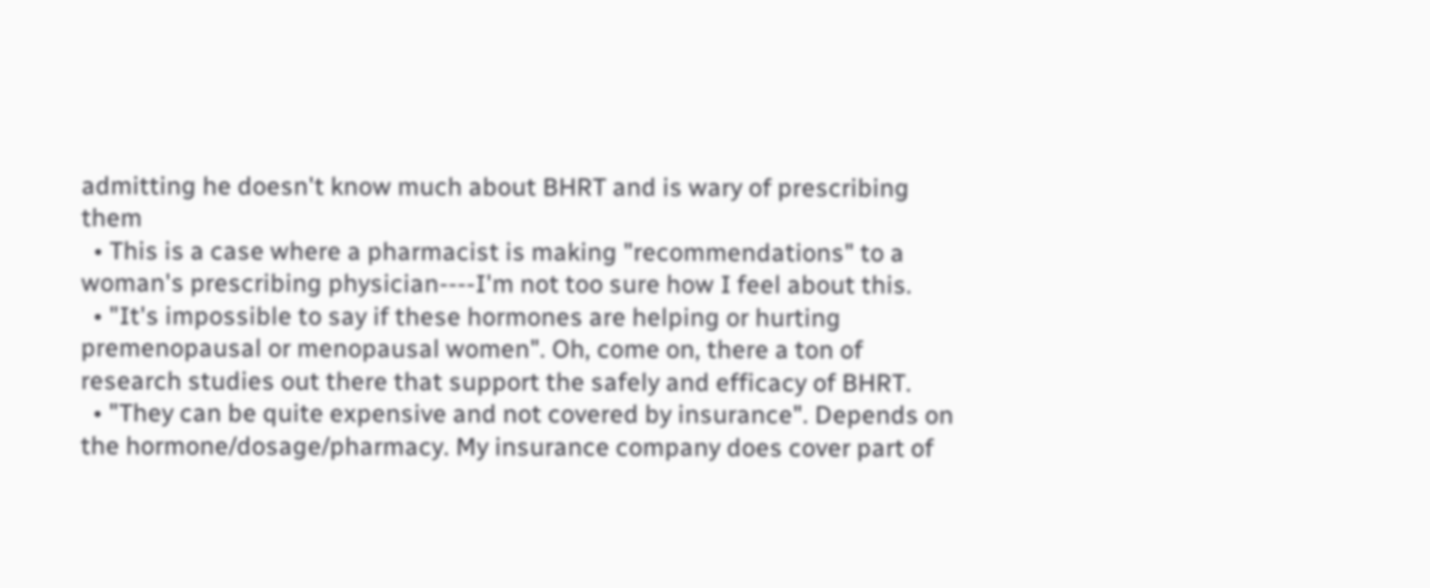admitting he doesn't know much about BHRT and is wary of prescribing them
  • This is a case where a pharmacist is making "recommendations" to a woman's prescribing physician----I'm not too sure how I feel about this.
  • "It's impossible to say if these hormones are helping or hurting premenopausal or menopausal women". Oh, come on, there a ton of research studies out there that support the safely and efficacy of BHRT.
  • "They can be quite expensive and not covered by insurance". Depends on the hormone/dosage/pharmacy. My insurance company does cover part of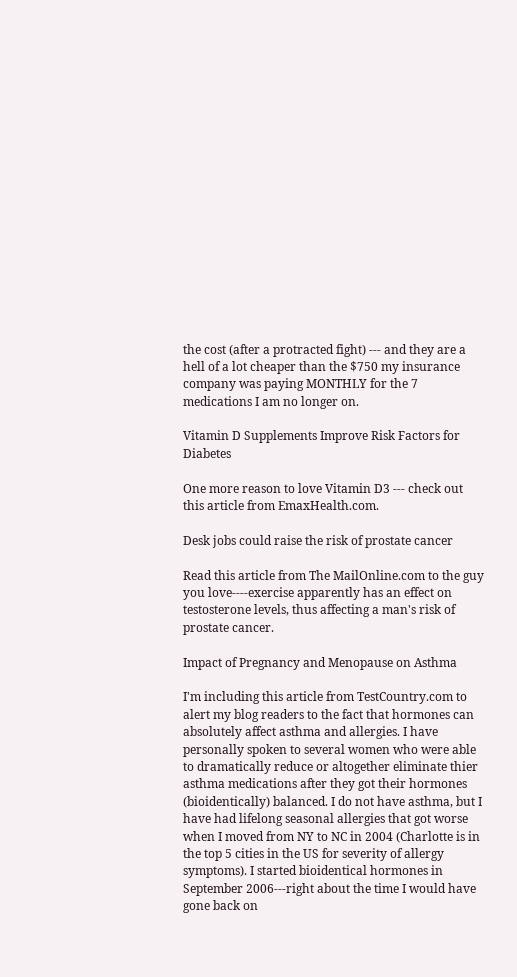the cost (after a protracted fight) --- and they are a hell of a lot cheaper than the $750 my insurance company was paying MONTHLY for the 7 medications I am no longer on.

Vitamin D Supplements Improve Risk Factors for Diabetes

One more reason to love Vitamin D3 --- check out this article from EmaxHealth.com.

Desk jobs could raise the risk of prostate cancer

Read this article from The MailOnline.com to the guy you love----exercise apparently has an effect on testosterone levels, thus affecting a man's risk of prostate cancer.

Impact of Pregnancy and Menopause on Asthma

I'm including this article from TestCountry.com to alert my blog readers to the fact that hormones can absolutely affect asthma and allergies. I have personally spoken to several women who were able to dramatically reduce or altogether eliminate thier asthma medications after they got their hormones (bioidentically) balanced. I do not have asthma, but I have had lifelong seasonal allergies that got worse when I moved from NY to NC in 2004 (Charlotte is in the top 5 cities in the US for severity of allergy symptoms). I started bioidentical hormones in September 2006---right about the time I would have gone back on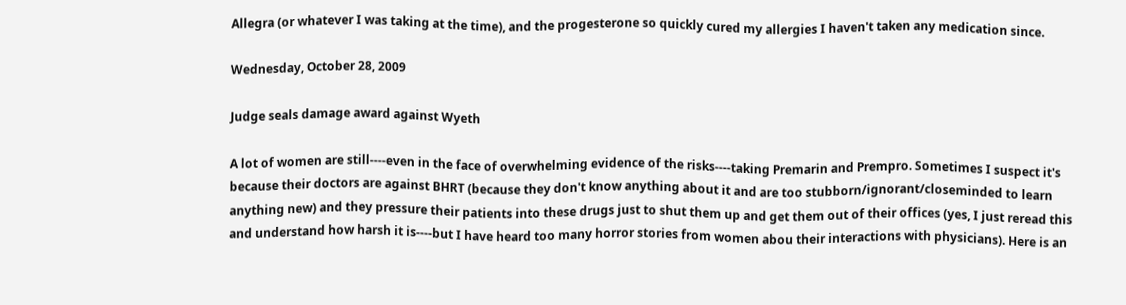Allegra (or whatever I was taking at the time), and the progesterone so quickly cured my allergies I haven't taken any medication since.

Wednesday, October 28, 2009

Judge seals damage award against Wyeth

A lot of women are still----even in the face of overwhelming evidence of the risks----taking Premarin and Prempro. Sometimes I suspect it's because their doctors are against BHRT (because they don't know anything about it and are too stubborn/ignorant/closeminded to learn anything new) and they pressure their patients into these drugs just to shut them up and get them out of their offices (yes, I just reread this and understand how harsh it is----but I have heard too many horror stories from women abou their interactions with physicians). Here is an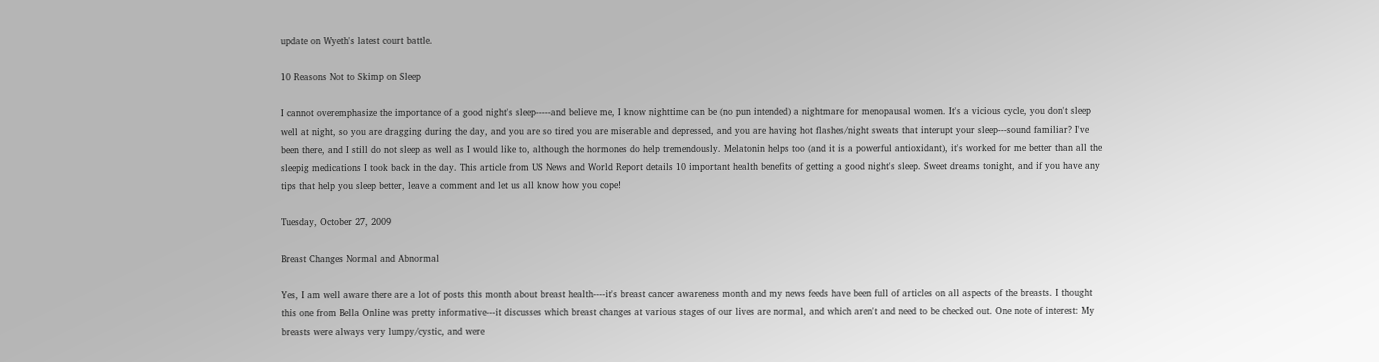update on Wyeth's latest court battle.

10 Reasons Not to Skimp on Sleep

I cannot overemphasize the importance of a good night's sleep-----and believe me, I know nighttime can be (no pun intended) a nightmare for menopausal women. It's a vicious cycle, you don't sleep well at night, so you are dragging during the day, and you are so tired you are miserable and depressed, and you are having hot flashes/night sweats that interupt your sleep---sound familiar? I've been there, and I still do not sleep as well as I would like to, although the hormones do help tremendously. Melatonin helps too (and it is a powerful antioxidant), it's worked for me better than all the sleepig medications I took back in the day. This article from US News and World Report details 10 important health benefits of getting a good night's sleep. Sweet dreams tonight, and if you have any tips that help you sleep better, leave a comment and let us all know how you cope!

Tuesday, October 27, 2009

Breast Changes Normal and Abnormal

Yes, I am well aware there are a lot of posts this month about breast health----it's breast cancer awareness month and my news feeds have been full of articles on all aspects of the breasts. I thought this one from Bella Online was pretty informative---it discusses which breast changes at various stages of our lives are normal, and which aren't and need to be checked out. One note of interest: My breasts were always very lumpy/cystic, and were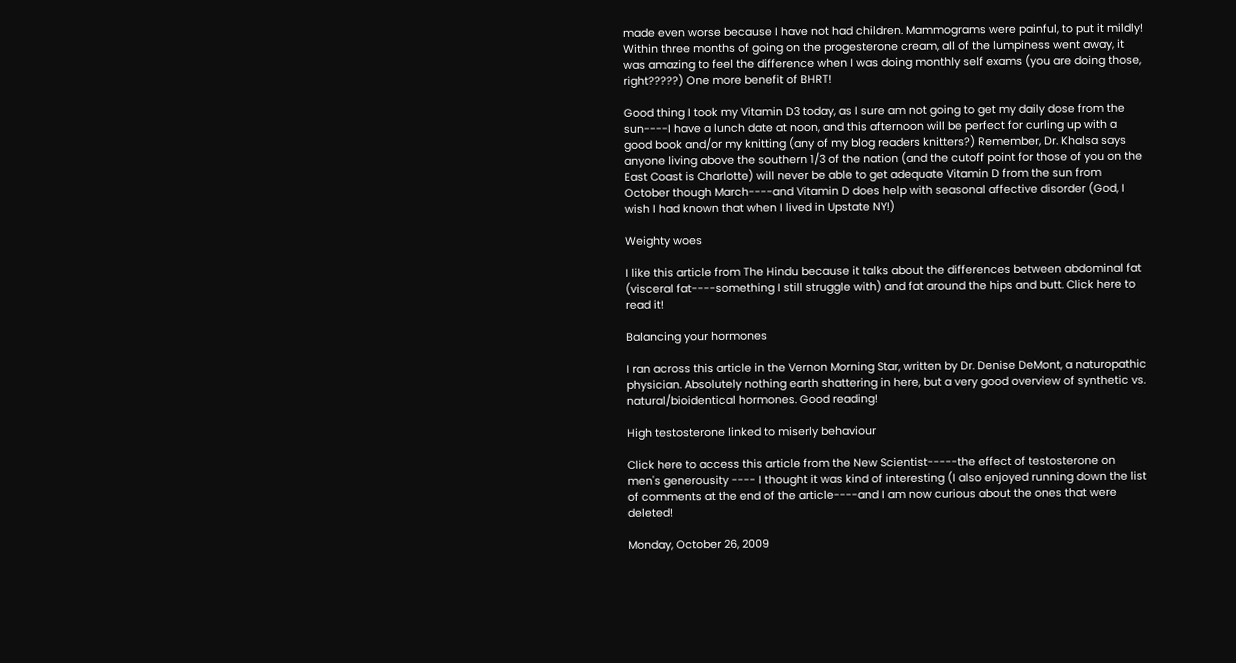made even worse because I have not had children. Mammograms were painful, to put it mildly! Within three months of going on the progesterone cream, all of the lumpiness went away, it was amazing to feel the difference when I was doing monthly self exams (you are doing those, right?????) One more benefit of BHRT!

Good thing I took my Vitamin D3 today, as I sure am not going to get my daily dose from the sun----I have a lunch date at noon, and this afternoon will be perfect for curling up with a good book and/or my knitting (any of my blog readers knitters?) Remember, Dr. Khalsa says anyone living above the southern 1/3 of the nation (and the cutoff point for those of you on the East Coast is Charlotte) will never be able to get adequate Vitamin D from the sun from October though March----and Vitamin D does help with seasonal affective disorder (God, I wish I had known that when I lived in Upstate NY!)

Weighty woes

I like this article from The Hindu because it talks about the differences between abdominal fat (visceral fat----something I still struggle with) and fat around the hips and butt. Click here to read it!

Balancing your hormones

I ran across this article in the Vernon Morning Star, written by Dr. Denise DeMont, a naturopathic physician. Absolutely nothing earth shattering in here, but a very good overview of synthetic vs. natural/bioidentical hormones. Good reading!

High testosterone linked to miserly behaviour

Click here to access this article from the New Scientist-----the effect of testosterone on men's generousity ---- I thought it was kind of interesting (I also enjoyed running down the list of comments at the end of the article----and I am now curious about the ones that were deleted!

Monday, October 26, 2009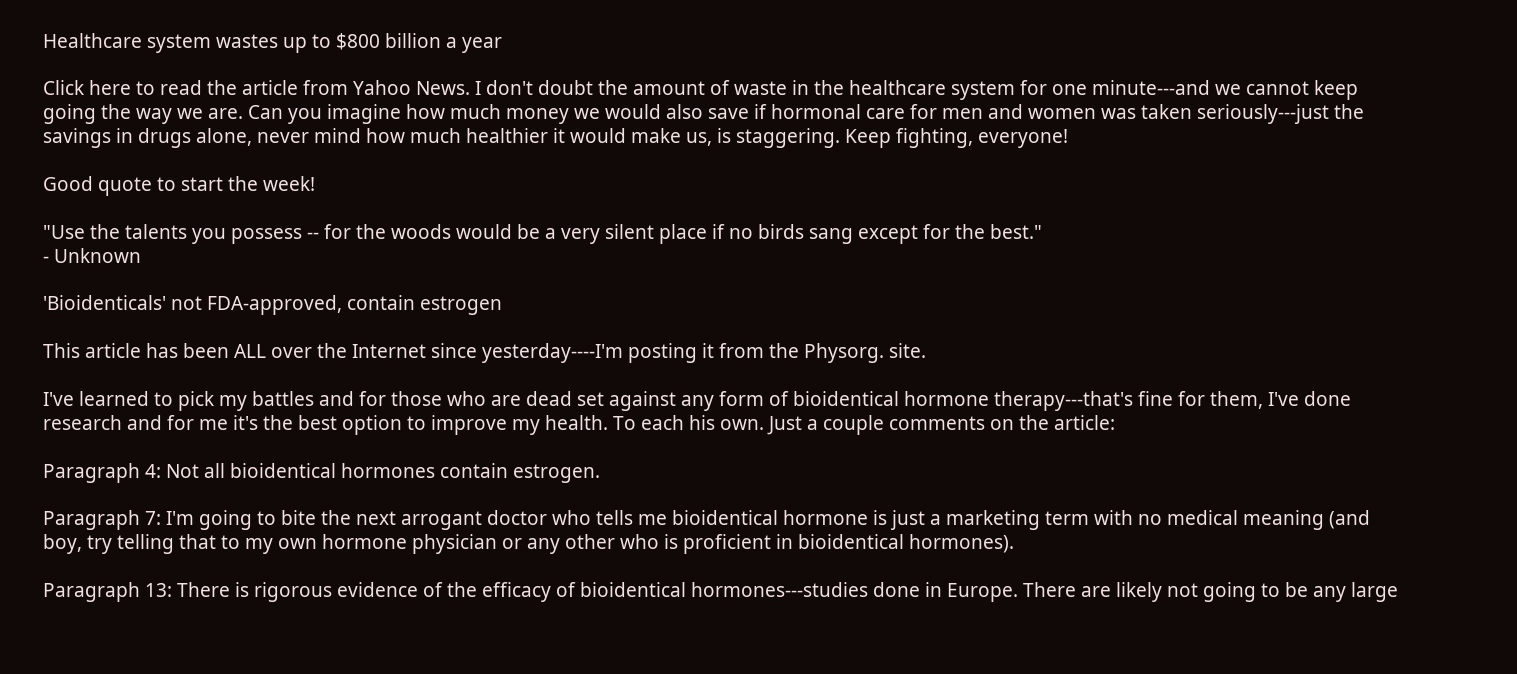Healthcare system wastes up to $800 billion a year

Click here to read the article from Yahoo News. I don't doubt the amount of waste in the healthcare system for one minute---and we cannot keep going the way we are. Can you imagine how much money we would also save if hormonal care for men and women was taken seriously---just the savings in drugs alone, never mind how much healthier it would make us, is staggering. Keep fighting, everyone!

Good quote to start the week!

"Use the talents you possess -- for the woods would be a very silent place if no birds sang except for the best."
- Unknown

'Bioidenticals' not FDA-approved, contain estrogen

This article has been ALL over the Internet since yesterday----I'm posting it from the Physorg. site.

I've learned to pick my battles and for those who are dead set against any form of bioidentical hormone therapy---that's fine for them, I've done research and for me it's the best option to improve my health. To each his own. Just a couple comments on the article:

Paragraph 4: Not all bioidentical hormones contain estrogen.

Paragraph 7: I'm going to bite the next arrogant doctor who tells me bioidentical hormone is just a marketing term with no medical meaning (and boy, try telling that to my own hormone physician or any other who is proficient in bioidentical hormones).

Paragraph 13: There is rigorous evidence of the efficacy of bioidentical hormones---studies done in Europe. There are likely not going to be any large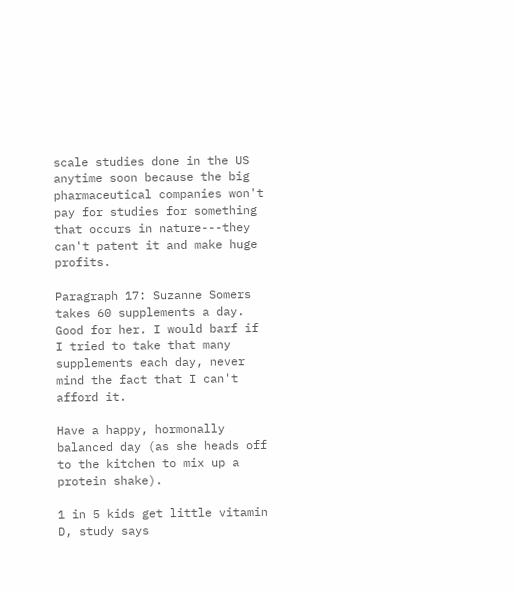scale studies done in the US anytime soon because the big pharmaceutical companies won't pay for studies for something that occurs in nature---they can't patent it and make huge profits.

Paragraph 17: Suzanne Somers takes 60 supplements a day. Good for her. I would barf if I tried to take that many supplements each day, never mind the fact that I can't afford it.

Have a happy, hormonally balanced day (as she heads off to the kitchen to mix up a protein shake).

1 in 5 kids get little vitamin D, study says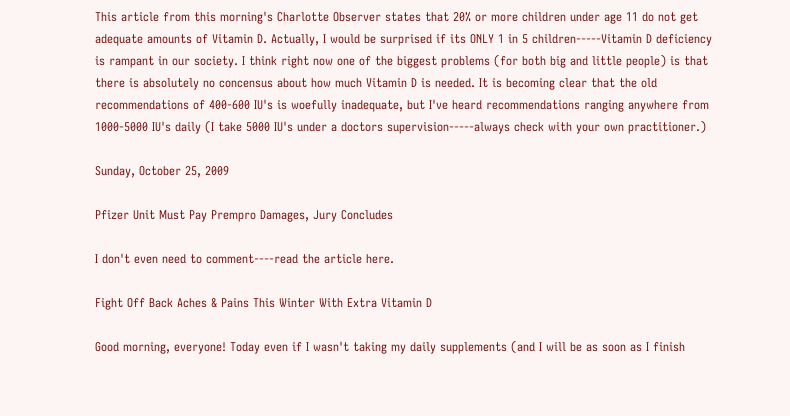This article from this morning's Charlotte Observer states that 20% or more children under age 11 do not get adequate amounts of Vitamin D. Actually, I would be surprised if its ONLY 1 in 5 children-----Vitamin D deficiency is rampant in our society. I think right now one of the biggest problems (for both big and little people) is that there is absolutely no concensus about how much Vitamin D is needed. It is becoming clear that the old recommendations of 400-600 IU's is woefully inadequate, but I've heard recommendations ranging anywhere from 1000-5000 IU's daily (I take 5000 IU's under a doctors supervision-----always check with your own practitioner.)

Sunday, October 25, 2009

Pfizer Unit Must Pay Prempro Damages, Jury Concludes

I don't even need to comment----read the article here.

Fight Off Back Aches & Pains This Winter With Extra Vitamin D

Good morning, everyone! Today even if I wasn't taking my daily supplements (and I will be as soon as I finish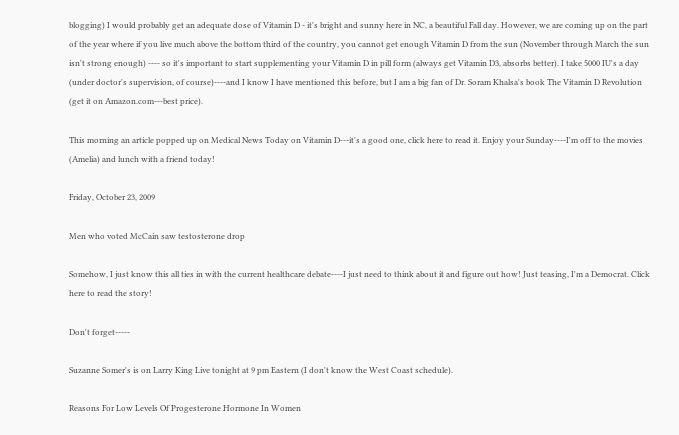blogging) I would probably get an adequate dose of Vitamin D - it's bright and sunny here in NC, a beautiful Fall day. However, we are coming up on the part of the year where if you live much above the bottom third of the country, you cannot get enough Vitamin D from the sun (November through March the sun isn't strong enough) ---- so it's important to start supplementing your Vitamin D in pill form (always get Vitamin D3, absorbs better). I take 5000 IU's a day (under doctor's supervision, of course)----and I know I have mentioned this before, but I am a big fan of Dr. Soram Khalsa's book The Vitamin D Revolution (get it on Amazon.com---best price).

This morning an article popped up on Medical News Today on Vitamin D---it's a good one, click here to read it. Enjoy your Sunday----I'm off to the movies (Amelia) and lunch with a friend today!

Friday, October 23, 2009

Men who voted McCain saw testosterone drop

Somehow, I just know this all ties in with the current healthcare debate----I just need to think about it and figure out how! Just teasing, I'm a Democrat. Click here to read the story!

Don't forget-----

Suzanne Somer's is on Larry King Live tonight at 9 pm Eastern (I don't know the West Coast schedule).

Reasons For Low Levels Of Progesterone Hormone In Women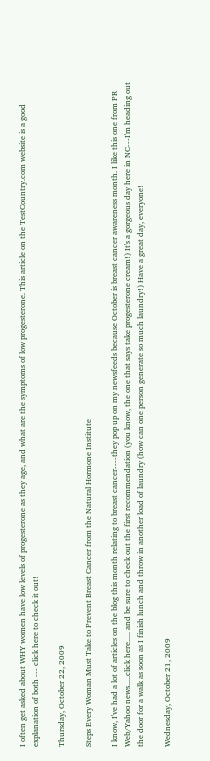I often get asked about WHY women have low levels of progesterone as they age, and what are the symptoms of low progesterone. This article on the TestCountry.com website is a good explanation of both --- click here to check it out!

Thursday, October 22, 2009

Steps Every Woman Must Take to Prevent Breast Cancer from the Natural Hormone Institute

I know, I've had a lot of articles on the blog this month relating to breast cancer----they pop up on my newsfeeds because October is breast cancer awareness month. I like this one from PR Web/Yahoo news.....click here..... and be sure to check out the first recommendation (you know, the one that says take progesterone cream!) It's a gorgeous day here in NC---I'm heading out the door for a walk as soon as I finish lunch and throw in another load of laundry (how can one person generate so much laundry!) Have a great day, everyone!

Wednesday, October 21, 2009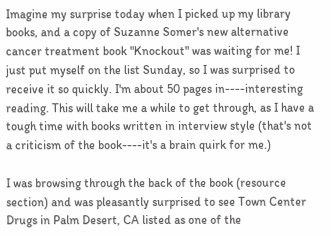Imagine my surprise today when I picked up my library books, and a copy of Suzanne Somer's new alternative cancer treatment book "Knockout" was waiting for me! I just put myself on the list Sunday, so I was surprised to receive it so quickly. I'm about 50 pages in----interesting reading. This will take me a while to get through, as I have a tough time with books written in interview style (that's not a criticism of the book----it's a brain quirk for me.)

I was browsing through the back of the book (resource section) and was pleasantly surprised to see Town Center Drugs in Palm Desert, CA listed as one of the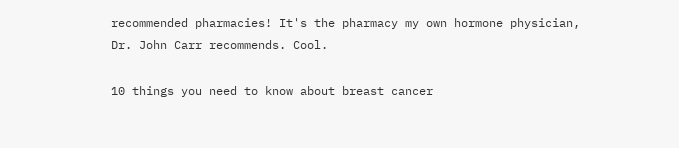recommended pharmacies! It's the pharmacy my own hormone physician, Dr. John Carr recommends. Cool.

10 things you need to know about breast cancer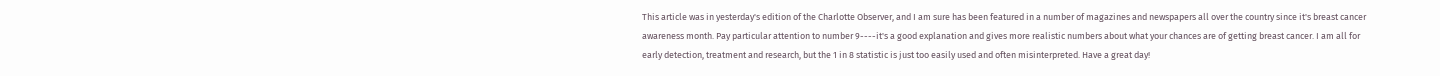This article was in yesterday's edition of the Charlotte Observer, and I am sure has been featured in a number of magazines and newspapers all over the country since it's breast cancer awareness month. Pay particular attention to number 9----it's a good explanation and gives more realistic numbers about what your chances are of getting breast cancer. I am all for early detection, treatment and research, but the 1 in 8 statistic is just too easily used and often misinterpreted. Have a great day!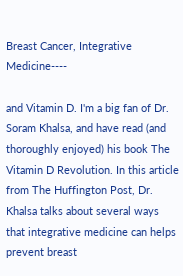Breast Cancer, Integrative Medicine----

and Vitamin D. I'm a big fan of Dr. Soram Khalsa, and have read (and thoroughly enjoyed) his book The Vitamin D Revolution. In this article from The Huffington Post, Dr. Khalsa talks about several ways that integrative medicine can helps prevent breast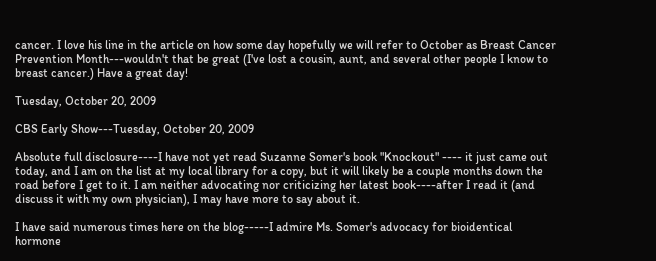cancer. I love his line in the article on how some day hopefully we will refer to October as Breast Cancer Prevention Month---wouldn't that be great (I've lost a cousin, aunt, and several other people I know to breast cancer.) Have a great day!

Tuesday, October 20, 2009

CBS Early Show---Tuesday, October 20, 2009

Absolute full disclosure----I have not yet read Suzanne Somer's book "Knockout" ---- it just came out today, and I am on the list at my local library for a copy, but it will likely be a couple months down the road before I get to it. I am neither advocating nor criticizing her latest book----after I read it (and discuss it with my own physician), I may have more to say about it.

I have said numerous times here on the blog-----I admire Ms. Somer's advocacy for bioidentical hormone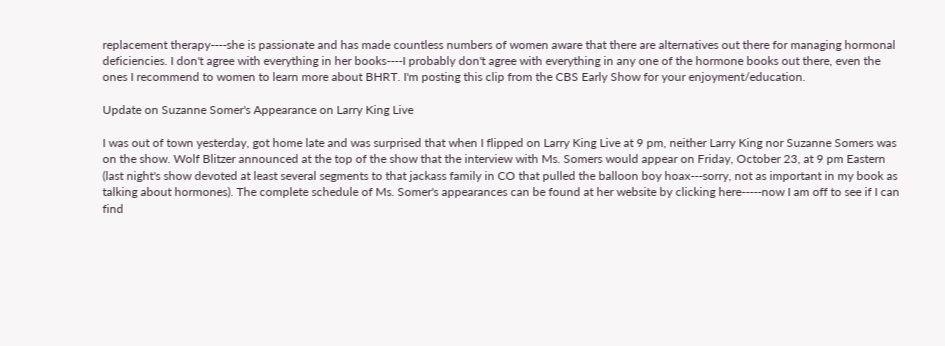replacement therapy----she is passionate and has made countless numbers of women aware that there are alternatives out there for managing hormonal deficiencies. I don't agree with everything in her books----I probably don't agree with everything in any one of the hormone books out there, even the ones I recommend to women to learn more about BHRT. I'm posting this clip from the CBS Early Show for your enjoyment/education.

Update on Suzanne Somer's Appearance on Larry King Live

I was out of town yesterday, got home late and was surprised that when I flipped on Larry King Live at 9 pm, neither Larry King nor Suzanne Somers was on the show. Wolf Blitzer announced at the top of the show that the interview with Ms. Somers would appear on Friday, October 23, at 9 pm Eastern (last night's show devoted at least several segments to that jackass family in CO that pulled the balloon boy hoax---sorry, not as important in my book as talking about hormones). The complete schedule of Ms. Somer's appearances can be found at her website by clicking here-----now I am off to see if I can find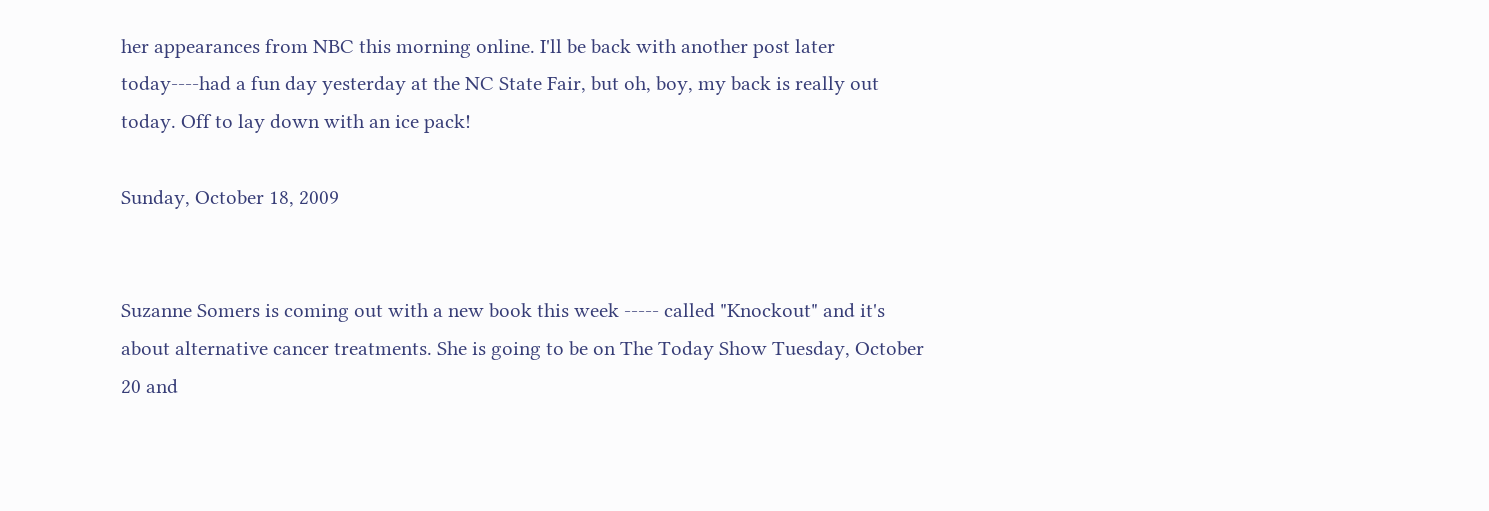her appearances from NBC this morning online. I'll be back with another post later today----had a fun day yesterday at the NC State Fair, but oh, boy, my back is really out today. Off to lay down with an ice pack!

Sunday, October 18, 2009


Suzanne Somers is coming out with a new book this week ----- called "Knockout" and it's about alternative cancer treatments. She is going to be on The Today Show Tuesday, October 20 and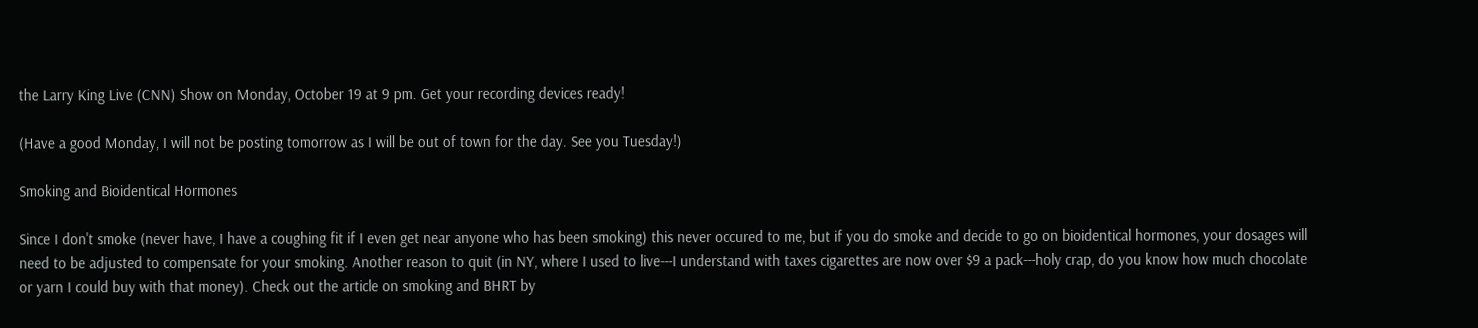the Larry King Live (CNN) Show on Monday, October 19 at 9 pm. Get your recording devices ready!

(Have a good Monday, I will not be posting tomorrow as I will be out of town for the day. See you Tuesday!)

Smoking and Bioidentical Hormones

Since I don't smoke (never have, I have a coughing fit if I even get near anyone who has been smoking) this never occured to me, but if you do smoke and decide to go on bioidentical hormones, your dosages will need to be adjusted to compensate for your smoking. Another reason to quit (in NY, where I used to live---I understand with taxes cigarettes are now over $9 a pack---holy crap, do you know how much chocolate or yarn I could buy with that money). Check out the article on smoking and BHRT by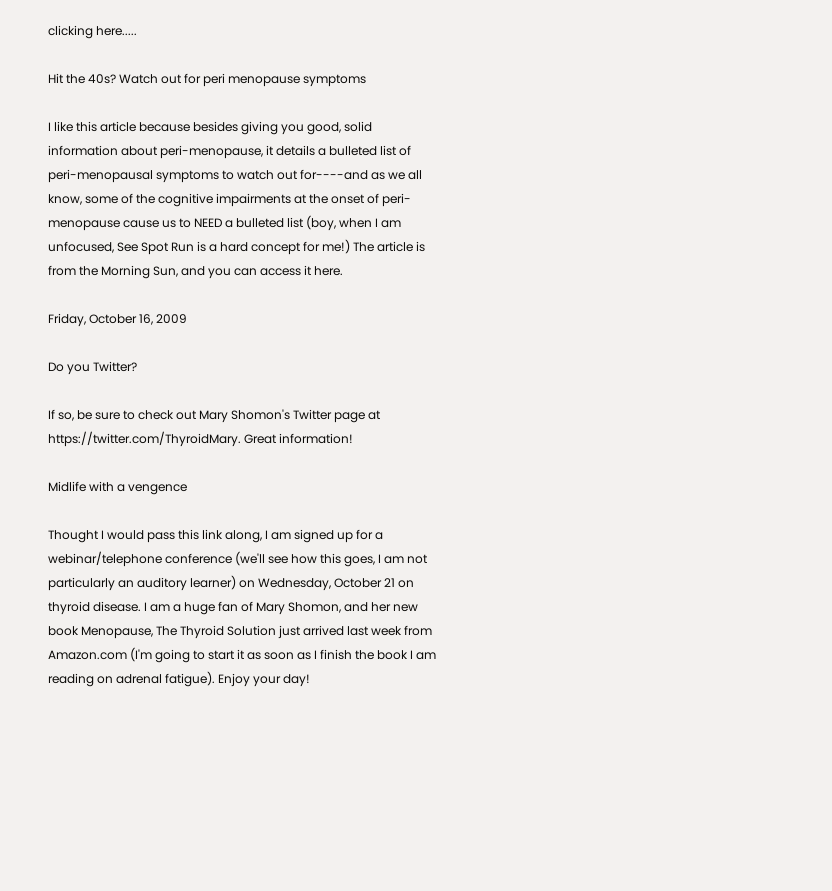clicking here.....

Hit the 40s? Watch out for peri menopause symptoms

I like this article because besides giving you good, solid information about peri-menopause, it details a bulleted list of peri-menopausal symptoms to watch out for----and as we all know, some of the cognitive impairments at the onset of peri-menopause cause us to NEED a bulleted list (boy, when I am unfocused, See Spot Run is a hard concept for me!) The article is from the Morning Sun, and you can access it here.

Friday, October 16, 2009

Do you Twitter?

If so, be sure to check out Mary Shomon's Twitter page at https://twitter.com/ThyroidMary. Great information!

Midlife with a vengence

Thought I would pass this link along, I am signed up for a webinar/telephone conference (we'll see how this goes, I am not particularly an auditory learner) on Wednesday, October 21 on thyroid disease. I am a huge fan of Mary Shomon, and her new book Menopause, The Thyroid Solution just arrived last week from Amazon.com (I'm going to start it as soon as I finish the book I am reading on adrenal fatigue). Enjoy your day!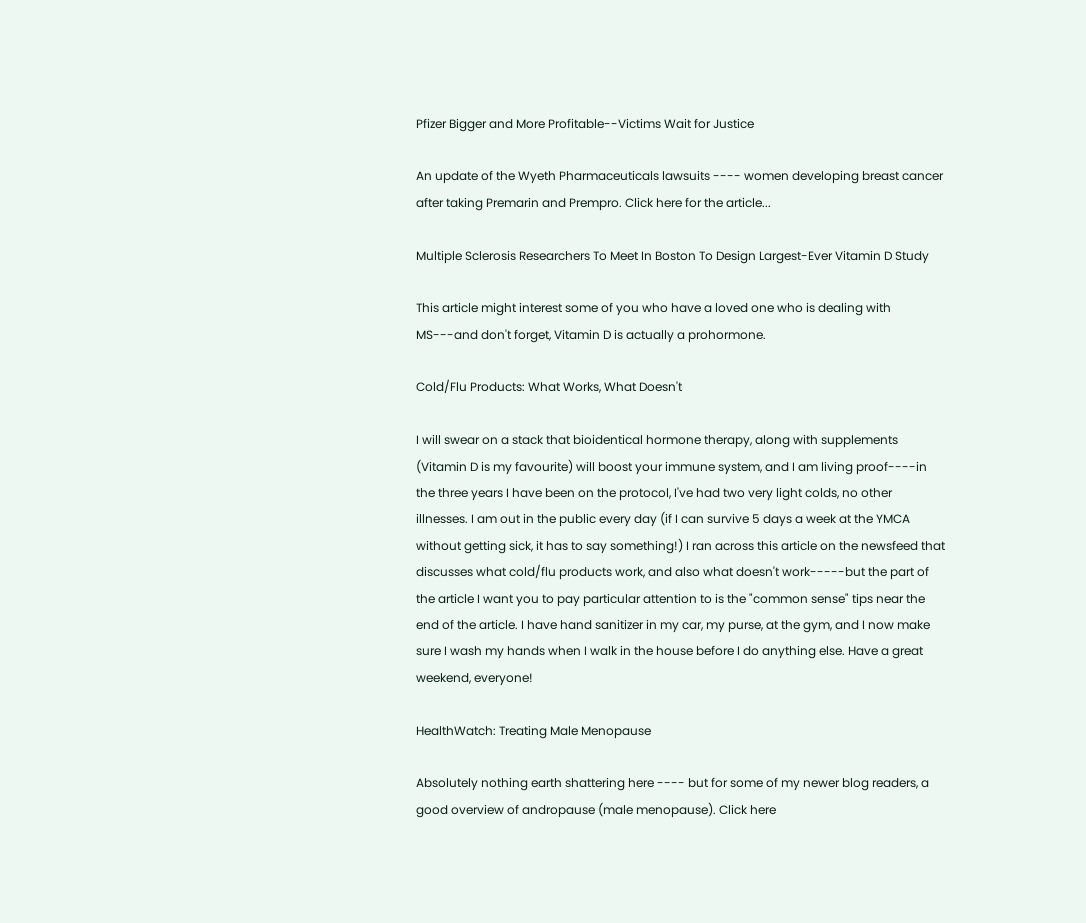Pfizer Bigger and More Profitable--Victims Wait for Justice

An update of the Wyeth Pharmaceuticals lawsuits ---- women developing breast cancer after taking Premarin and Prempro. Click here for the article...

Multiple Sclerosis Researchers To Meet In Boston To Design Largest-Ever Vitamin D Study

This article might interest some of you who have a loved one who is dealing with MS---and don't forget, Vitamin D is actually a prohormone.

Cold/Flu Products: What Works, What Doesn't

I will swear on a stack that bioidentical hormone therapy, along with supplements (Vitamin D is my favourite) will boost your immune system, and I am living proof----in the three years I have been on the protocol, I've had two very light colds, no other illnesses. I am out in the public every day (if I can survive 5 days a week at the YMCA without getting sick, it has to say something!) I ran across this article on the newsfeed that discusses what cold/flu products work, and also what doesn't work-----but the part of the article I want you to pay particular attention to is the "common sense" tips near the end of the article. I have hand sanitizer in my car, my purse, at the gym, and I now make sure I wash my hands when I walk in the house before I do anything else. Have a great weekend, everyone!

HealthWatch: Treating Male Menopause

Absolutely nothing earth shattering here ---- but for some of my newer blog readers, a good overview of andropause (male menopause). Click here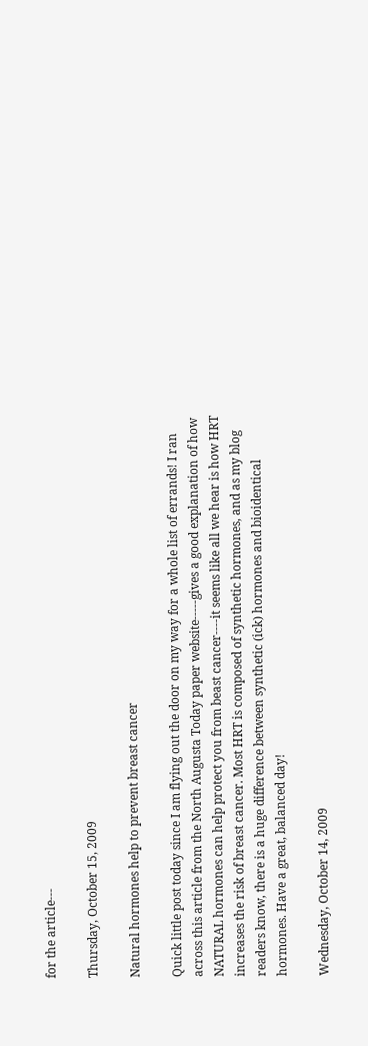for the article---

Thursday, October 15, 2009

Natural hormones help to prevent breast cancer

Quick little post today since I am flying out the door on my way for a whole list of errands! I ran across this article from the North Augusta Today paper website-----gives a good explanation of how NATURAL hormones can help protect you from beast cancer----it seems like all we hear is how HRT increases the risk of breast cancer. Most HRT is composed of synthetic hormones, and as my blog readers know, there is a huge difference between synthetic (ick) hormones and bioidentical hormones. Have a great, balanced day!

Wednesday, October 14, 2009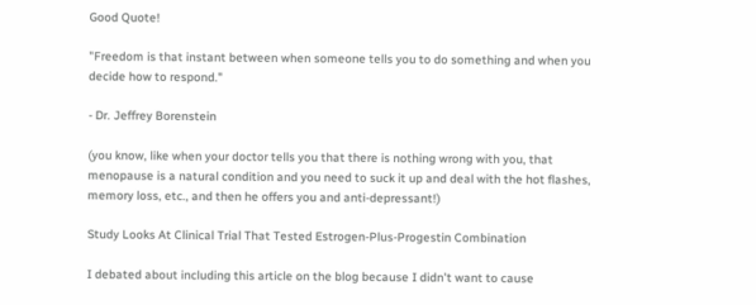Good Quote!

"Freedom is that instant between when someone tells you to do something and when you decide how to respond."

- Dr. Jeffrey Borenstein

(you know, like when your doctor tells you that there is nothing wrong with you, that menopause is a natural condition and you need to suck it up and deal with the hot flashes, memory loss, etc., and then he offers you and anti-depressant!)

Study Looks At Clinical Trial That Tested Estrogen-Plus-Progestin Combination

I debated about including this article on the blog because I didn't want to cause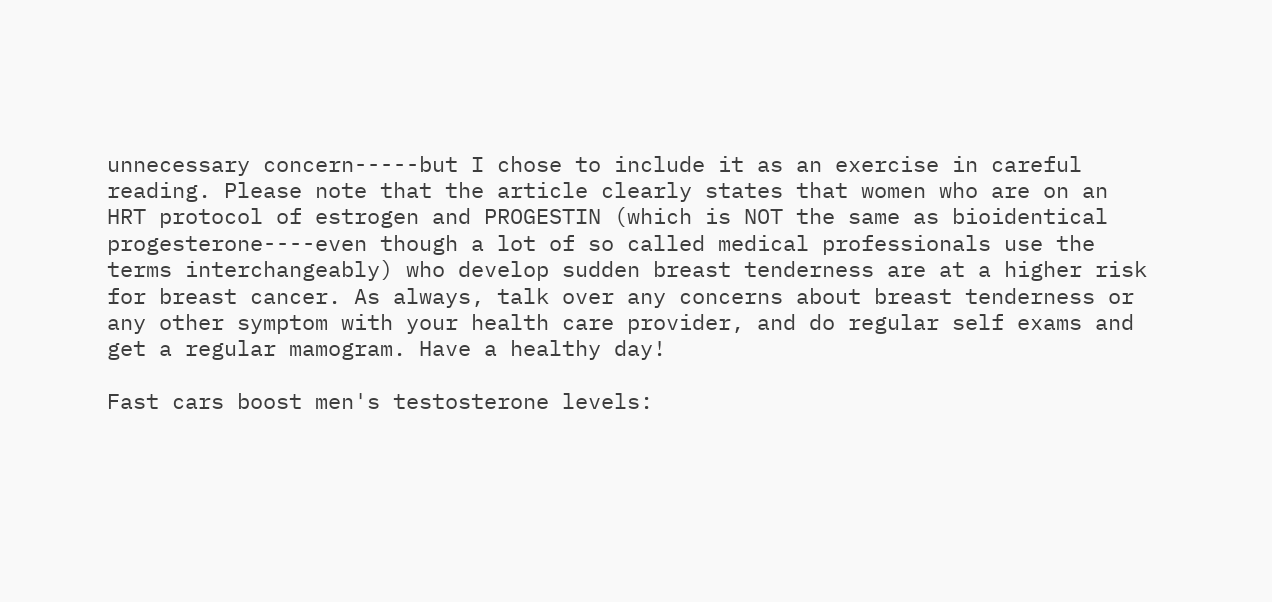unnecessary concern-----but I chose to include it as an exercise in careful reading. Please note that the article clearly states that women who are on an HRT protocol of estrogen and PROGESTIN (which is NOT the same as bioidentical progesterone----even though a lot of so called medical professionals use the terms interchangeably) who develop sudden breast tenderness are at a higher risk for breast cancer. As always, talk over any concerns about breast tenderness or any other symptom with your health care provider, and do regular self exams and get a regular mamogram. Have a healthy day!

Fast cars boost men's testosterone levels: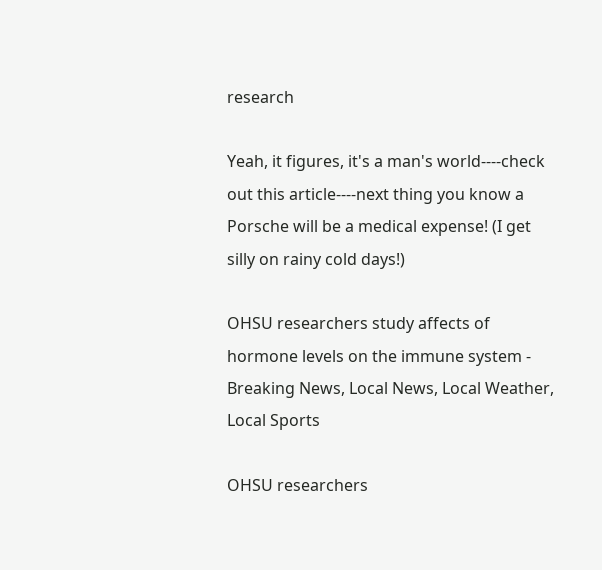research

Yeah, it figures, it's a man's world----check out this article----next thing you know a Porsche will be a medical expense! (I get silly on rainy cold days!)

OHSU researchers study affects of hormone levels on the immune system - Breaking News, Local News, Local Weather, Local Sports

OHSU researchers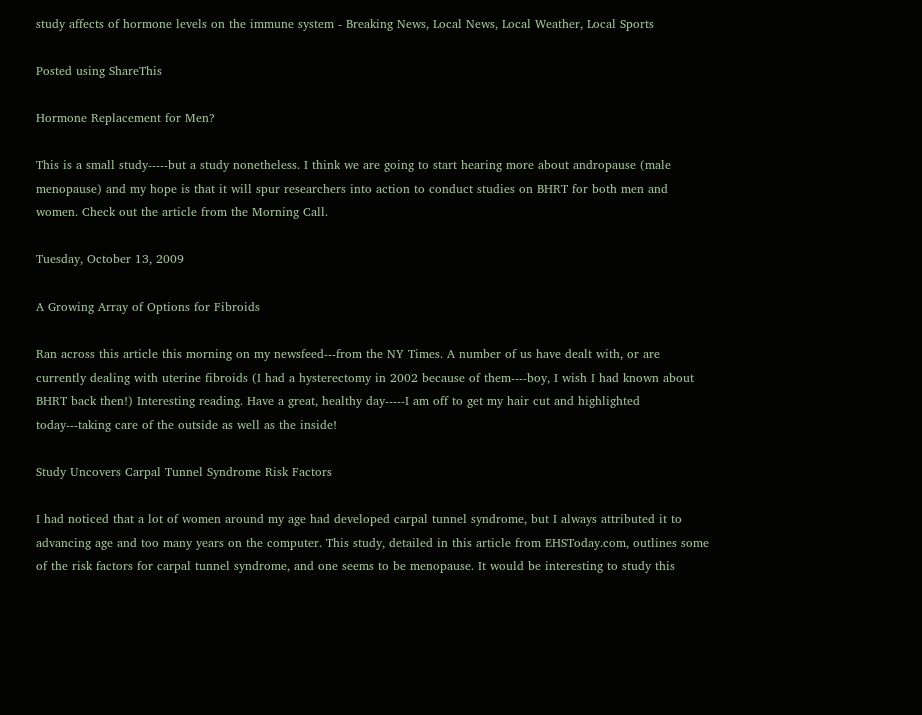study affects of hormone levels on the immune system - Breaking News, Local News, Local Weather, Local Sports

Posted using ShareThis

Hormone Replacement for Men?

This is a small study-----but a study nonetheless. I think we are going to start hearing more about andropause (male menopause) and my hope is that it will spur researchers into action to conduct studies on BHRT for both men and women. Check out the article from the Morning Call.

Tuesday, October 13, 2009

A Growing Array of Options for Fibroids

Ran across this article this morning on my newsfeed---from the NY Times. A number of us have dealt with, or are currently dealing with uterine fibroids (I had a hysterectomy in 2002 because of them----boy, I wish I had known about BHRT back then!) Interesting reading. Have a great, healthy day-----I am off to get my hair cut and highlighted today---taking care of the outside as well as the inside!

Study Uncovers Carpal Tunnel Syndrome Risk Factors

I had noticed that a lot of women around my age had developed carpal tunnel syndrome, but I always attributed it to advancing age and too many years on the computer. This study, detailed in this article from EHSToday.com, outlines some of the risk factors for carpal tunnel syndrome, and one seems to be menopause. It would be interesting to study this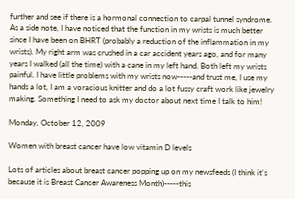further and see if there is a hormonal connection to carpal tunnel syndrome. As a side note, I have noticed that the function in my wrists is much better since I have been on BHRT (probably a reduction of the inflammation in my wrists). My right arm was crushed in a car accident years ago, and for many years I walked (all the time) with a cane in my left hand. Both left my wrists painful. I have little problems with my wrists now-----and trust me, I use my hands a lot, I am a voracious knitter and do a lot fussy craft work like jewelry making. Something I need to ask my doctor about next time I talk to him!

Monday, October 12, 2009

Women with breast cancer have low vitamin D levels

Lots of articles about breast cancer popping up on my newsfeeds (I think it's because it is Breast Cancer Awareness Month)-----this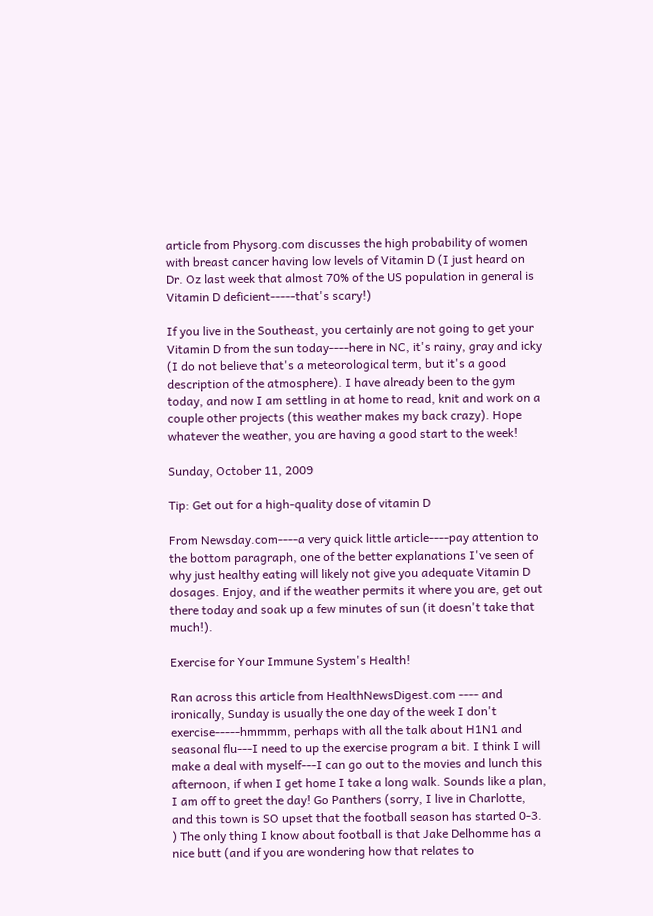article from Physorg.com discusses the high probability of women with breast cancer having low levels of Vitamin D (I just heard on Dr. Oz last week that almost 70% of the US population in general is Vitamin D deficient-----that's scary!)

If you live in the Southeast, you certainly are not going to get your Vitamin D from the sun today----here in NC, it's rainy, gray and icky (I do not believe that's a meteorological term, but it's a good description of the atmosphere). I have already been to the gym today, and now I am settling in at home to read, knit and work on a couple other projects (this weather makes my back crazy). Hope whatever the weather, you are having a good start to the week!

Sunday, October 11, 2009

Tip: Get out for a high-quality dose of vitamin D

From Newsday.com----a very quick little article----pay attention to the bottom paragraph, one of the better explanations I've seen of why just healthy eating will likely not give you adequate Vitamin D dosages. Enjoy, and if the weather permits it where you are, get out there today and soak up a few minutes of sun (it doesn't take that much!).

Exercise for Your Immune System's Health!

Ran across this article from HealthNewsDigest.com ---- and ironically, Sunday is usually the one day of the week I don't exercise-----hmmmm, perhaps with all the talk about H1N1 and seasonal flu---I need to up the exercise program a bit. I think I will make a deal with myself---I can go out to the movies and lunch this afternoon, if when I get home I take a long walk. Sounds like a plan, I am off to greet the day! Go Panthers (sorry, I live in Charlotte, and this town is SO upset that the football season has started 0-3. ) The only thing I know about football is that Jake Delhomme has a nice butt (and if you are wondering how that relates to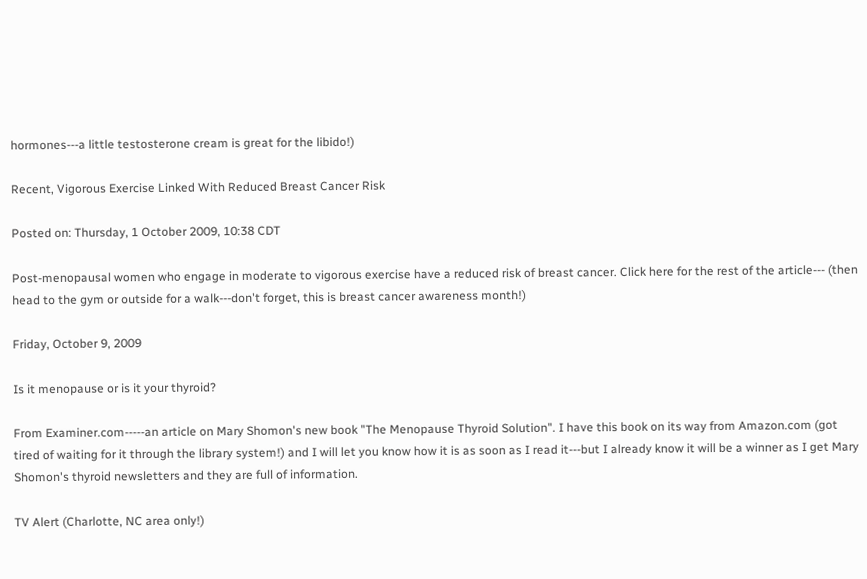hormones---a little testosterone cream is great for the libido!)

Recent, Vigorous Exercise Linked With Reduced Breast Cancer Risk

Posted on: Thursday, 1 October 2009, 10:38 CDT

Post-menopausal women who engage in moderate to vigorous exercise have a reduced risk of breast cancer. Click here for the rest of the article--- (then head to the gym or outside for a walk---don't forget, this is breast cancer awareness month!)

Friday, October 9, 2009

Is it menopause or is it your thyroid?

From Examiner.com-----an article on Mary Shomon's new book "The Menopause Thyroid Solution". I have this book on its way from Amazon.com (got tired of waiting for it through the library system!) and I will let you know how it is as soon as I read it---but I already know it will be a winner as I get Mary Shomon's thyroid newsletters and they are full of information.

TV Alert (Charlotte, NC area only!)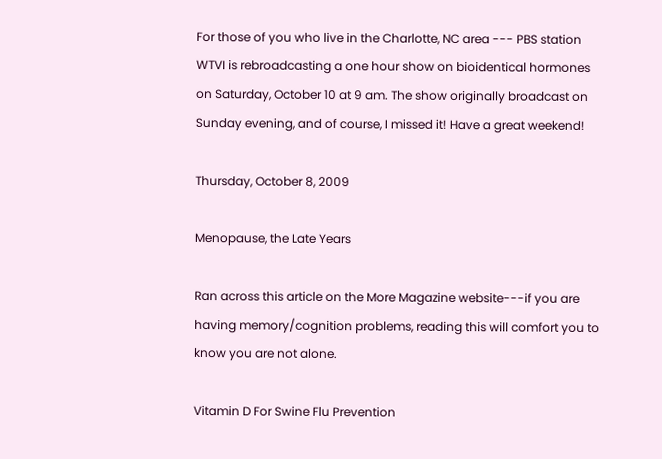For those of you who live in the Charlotte, NC area --- PBS station WTVI is rebroadcasting a one hour show on bioidentical hormones on Saturday, October 10 at 9 am. The show originally broadcast on Sunday evening, and of course, I missed it! Have a great weekend!

Thursday, October 8, 2009

Menopause, the Late Years

Ran across this article on the More Magazine website---if you are having memory/cognition problems, reading this will comfort you to know you are not alone.

Vitamin D For Swine Flu Prevention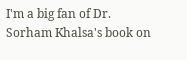I'm a big fan of Dr. Sorham Khalsa's book on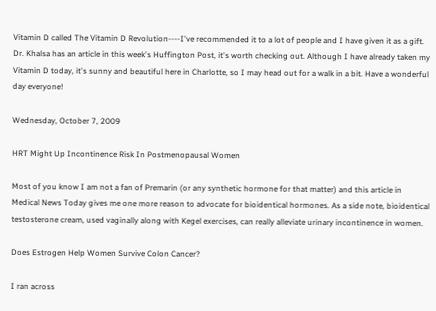Vitamin D called The Vitamin D Revolution----I've recommended it to a lot of people and I have given it as a gift. Dr. Khalsa has an article in this week's Huffington Post, it's worth checking out. Although I have already taken my Vitamin D today, it's sunny and beautiful here in Charlotte, so I may head out for a walk in a bit. Have a wonderful day everyone!

Wednesday, October 7, 2009

HRT Might Up Incontinence Risk In Postmenopausal Women

Most of you know I am not a fan of Premarin (or any synthetic hormone for that matter) and this article in Medical News Today gives me one more reason to advocate for bioidentical hormones. As a side note, bioidentical testosterone cream, used vaginally along with Kegel exercises, can really alleviate urinary incontinence in women.

Does Estrogen Help Women Survive Colon Cancer?

I ran across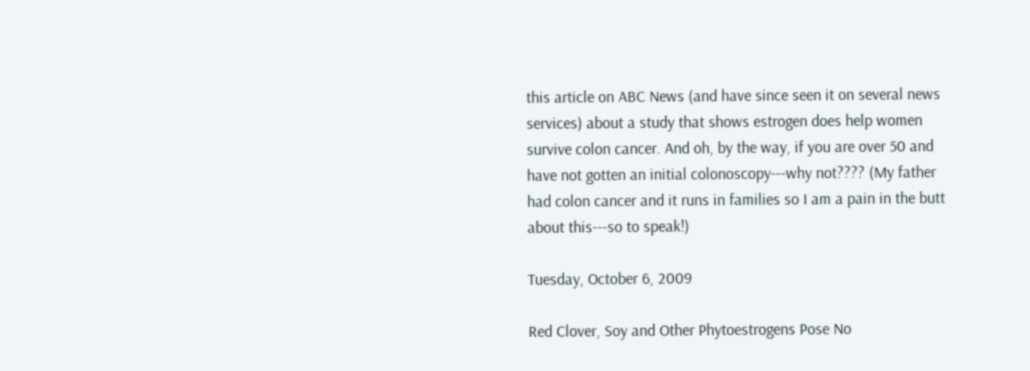this article on ABC News (and have since seen it on several news services) about a study that shows estrogen does help women survive colon cancer. And oh, by the way, if you are over 50 and have not gotten an initial colonoscopy---why not???? (My father had colon cancer and it runs in families so I am a pain in the butt about this---so to speak!)

Tuesday, October 6, 2009

Red Clover, Soy and Other Phytoestrogens Pose No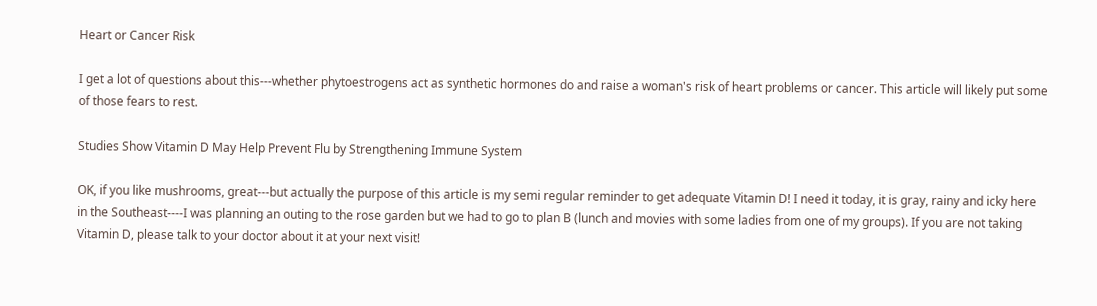Heart or Cancer Risk

I get a lot of questions about this---whether phytoestrogens act as synthetic hormones do and raise a woman's risk of heart problems or cancer. This article will likely put some of those fears to rest.

Studies Show Vitamin D May Help Prevent Flu by Strengthening Immune System

OK, if you like mushrooms, great---but actually the purpose of this article is my semi regular reminder to get adequate Vitamin D! I need it today, it is gray, rainy and icky here in the Southeast----I was planning an outing to the rose garden but we had to go to plan B (lunch and movies with some ladies from one of my groups). If you are not taking Vitamin D, please talk to your doctor about it at your next visit!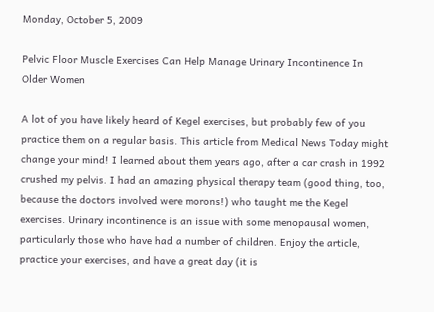Monday, October 5, 2009

Pelvic Floor Muscle Exercises Can Help Manage Urinary Incontinence In Older Women

A lot of you have likely heard of Kegel exercises, but probably few of you practice them on a regular basis. This article from Medical News Today might change your mind! I learned about them years ago, after a car crash in 1992 crushed my pelvis. I had an amazing physical therapy team (good thing, too, because the doctors involved were morons!) who taught me the Kegel exercises. Urinary incontinence is an issue with some menopausal women, particularly those who have had a number of children. Enjoy the article, practice your exercises, and have a great day (it is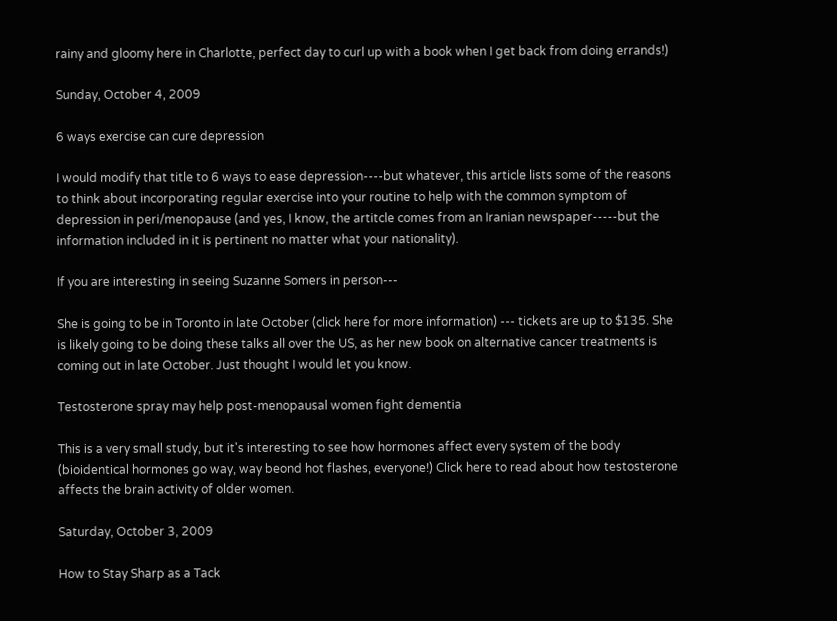rainy and gloomy here in Charlotte, perfect day to curl up with a book when I get back from doing errands!)

Sunday, October 4, 2009

6 ways exercise can cure depression

I would modify that title to 6 ways to ease depression----but whatever, this article lists some of the reasons to think about incorporating regular exercise into your routine to help with the common symptom of depression in peri/menopause (and yes, I know, the artitcle comes from an Iranian newspaper-----but the information included in it is pertinent no matter what your nationality).

If you are interesting in seeing Suzanne Somers in person---

She is going to be in Toronto in late October (click here for more information) --- tickets are up to $135. She is likely going to be doing these talks all over the US, as her new book on alternative cancer treatments is coming out in late October. Just thought I would let you know.

Testosterone spray may help post-menopausal women fight dementia

This is a very small study, but it's interesting to see how hormones affect every system of the body (bioidentical hormones go way, way beond hot flashes, everyone!) Click here to read about how testosterone affects the brain activity of older women.

Saturday, October 3, 2009

How to Stay Sharp as a Tack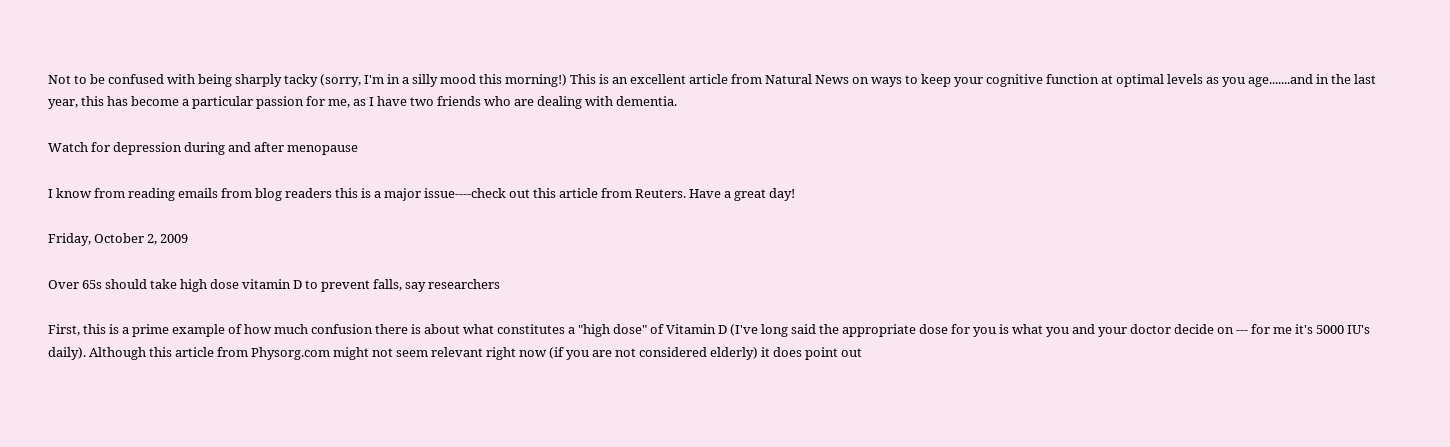Not to be confused with being sharply tacky (sorry, I'm in a silly mood this morning!) This is an excellent article from Natural News on ways to keep your cognitive function at optimal levels as you age.......and in the last year, this has become a particular passion for me, as I have two friends who are dealing with dementia.

Watch for depression during and after menopause

I know from reading emails from blog readers this is a major issue----check out this article from Reuters. Have a great day!

Friday, October 2, 2009

Over 65s should take high dose vitamin D to prevent falls, say researchers

First, this is a prime example of how much confusion there is about what constitutes a "high dose" of Vitamin D (I've long said the appropriate dose for you is what you and your doctor decide on --- for me it's 5000 IU's daily). Although this article from Physorg.com might not seem relevant right now (if you are not considered elderly) it does point out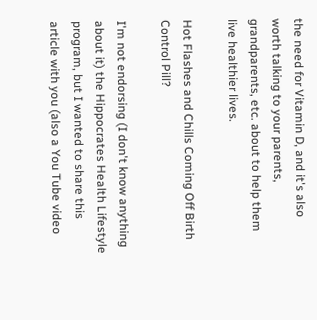the need for Vitamin D, and it's also worth talking to your parents, grandparents, etc. about to help them live healthier lives.

Hot Flashes and Chills Coming Off Birth Control Pill?

I'm not endorsing (I don't know anything about it) the Hippocrates Health Lifestyle program, but I wanted to share this article with you (also a You Tube video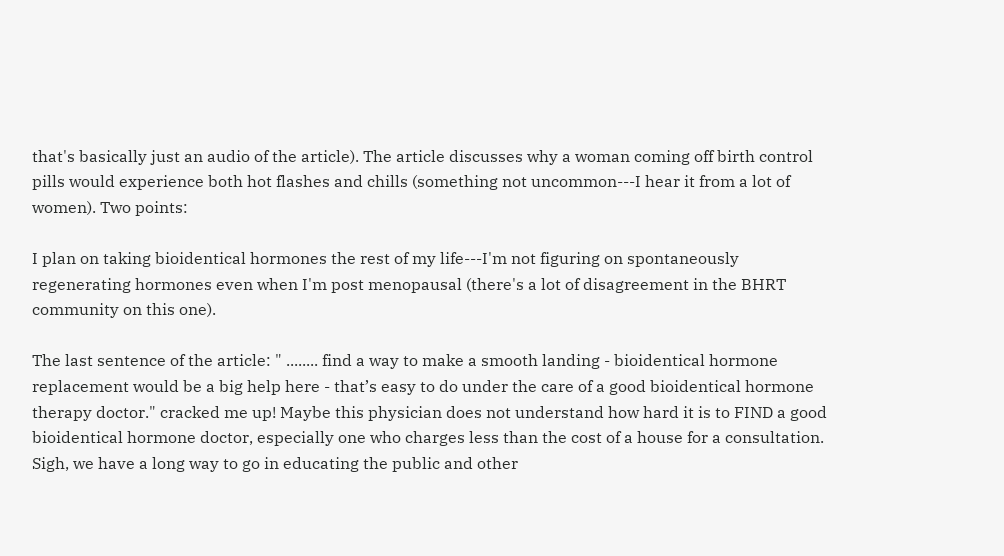that's basically just an audio of the article). The article discusses why a woman coming off birth control pills would experience both hot flashes and chills (something not uncommon---I hear it from a lot of women). Two points:

I plan on taking bioidentical hormones the rest of my life---I'm not figuring on spontaneously regenerating hormones even when I'm post menopausal (there's a lot of disagreement in the BHRT community on this one).

The last sentence of the article: " ........ find a way to make a smooth landing - bioidentical hormone replacement would be a big help here - that’s easy to do under the care of a good bioidentical hormone therapy doctor." cracked me up! Maybe this physician does not understand how hard it is to FIND a good bioidentical hormone doctor, especially one who charges less than the cost of a house for a consultation. Sigh, we have a long way to go in educating the public and other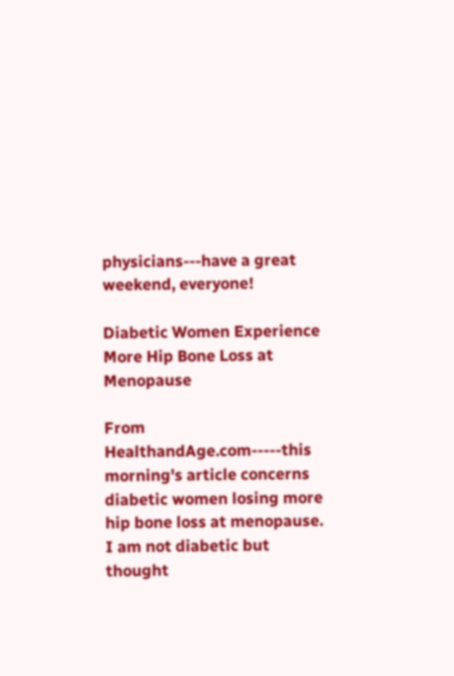physicians---have a great weekend, everyone!

Diabetic Women Experience More Hip Bone Loss at Menopause

From HealthandAge.com-----this morning's article concerns diabetic women losing more hip bone loss at menopause. I am not diabetic but thought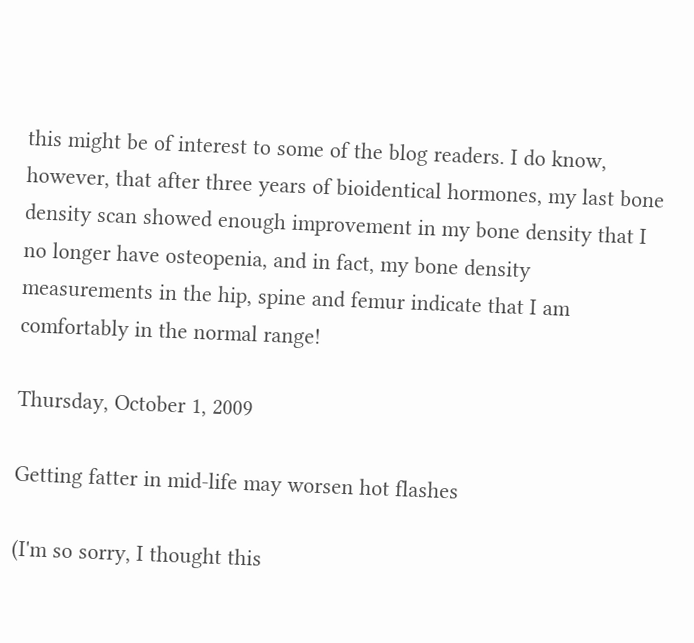this might be of interest to some of the blog readers. I do know, however, that after three years of bioidentical hormones, my last bone density scan showed enough improvement in my bone density that I no longer have osteopenia, and in fact, my bone density measurements in the hip, spine and femur indicate that I am comfortably in the normal range!

Thursday, October 1, 2009

Getting fatter in mid-life may worsen hot flashes

(I'm so sorry, I thought this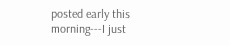posted early this morning---I just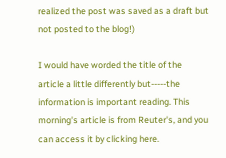realized the post was saved as a draft but not posted to the blog!)

I would have worded the title of the article a little differently but-----the information is important reading. This morning's article is from Reuter's, and you can access it by clicking here.